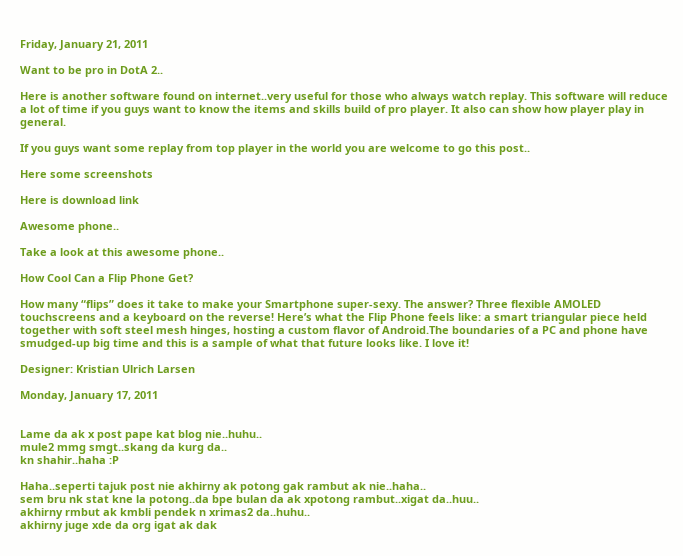Friday, January 21, 2011

Want to be pro in DotA 2..

Here is another software found on internet..very useful for those who always watch replay. This software will reduce a lot of time if you guys want to know the items and skills build of pro player. It also can show how player play in general.

If you guys want some replay from top player in the world you are welcome to go this post..

Here some screenshots

Here is download link

Awesome phone..

Take a look at this awesome phone..

How Cool Can a Flip Phone Get?

How many “flips” does it take to make your Smartphone super-sexy. The answer? Three flexible AMOLED touchscreens and a keyboard on the reverse! Here’s what the Flip Phone feels like: a smart triangular piece held together with soft steel mesh hinges, hosting a custom flavor of Android.The boundaries of a PC and phone have smudged-up big time and this is a sample of what that future looks like. I love it!

Designer: Kristian Ulrich Larsen

Monday, January 17, 2011


Lame da ak x post pape kat blog nie..huhu..
mule2 mmg smgt..skang da kurg da..
kn shahir..haha :P

Haha..seperti tajuk post nie akhirny ak potong gak rambut ak nie..haha..
sem bru nk stat kne la potong..da bpe bulan da ak xpotong rambut..xigat da..huu..
akhirny rmbut ak kmbli pendek n xrimas2 da..huhu..
akhirny juge xde da org igat ak dak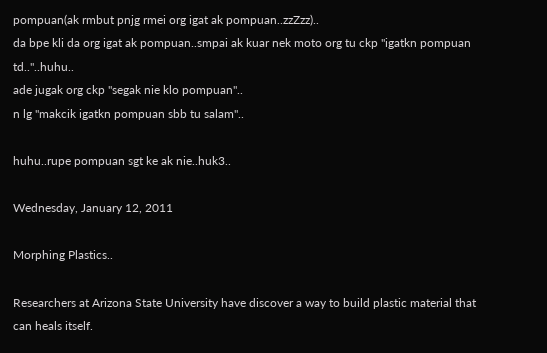pompuan(ak rmbut pnjg rmei org igat ak pompuan..zzZzz)..
da bpe kli da org igat ak pompuan..smpai ak kuar nek moto org tu ckp "igatkn pompuan td.."..huhu..
ade jugak org ckp "segak nie klo pompuan"..
n lg "makcik igatkn pompuan sbb tu salam"..

huhu..rupe pompuan sgt ke ak nie..huk3..

Wednesday, January 12, 2011

Morphing Plastics..

Researchers at Arizona State University have discover a way to build plastic material that can heals itself.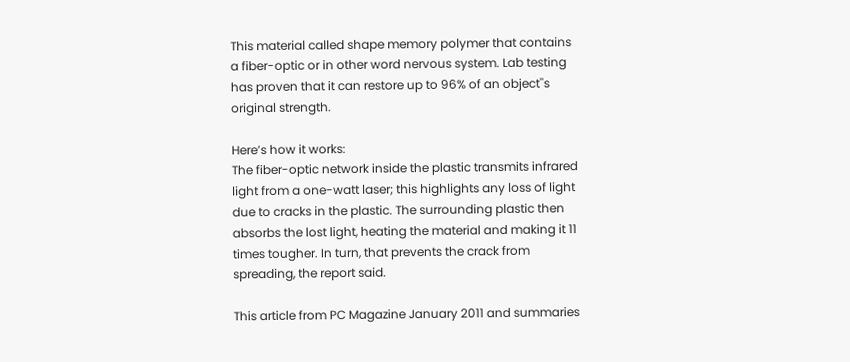This material called shape memory polymer that contains a fiber-optic or in other word nervous system. Lab testing has proven that it can restore up to 96% of an object''s original strength.

Here’s how it works:
The fiber-optic network inside the plastic transmits infrared light from a one-watt laser; this highlights any loss of light due to cracks in the plastic. The surrounding plastic then absorbs the lost light, heating the material and making it 11 times tougher. In turn, that prevents the crack from spreading, the report said.

This article from PC Magazine January 2011 and summaries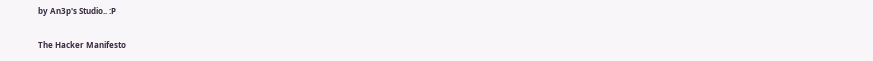by An3p's Studio.. :P

The Hacker Manifesto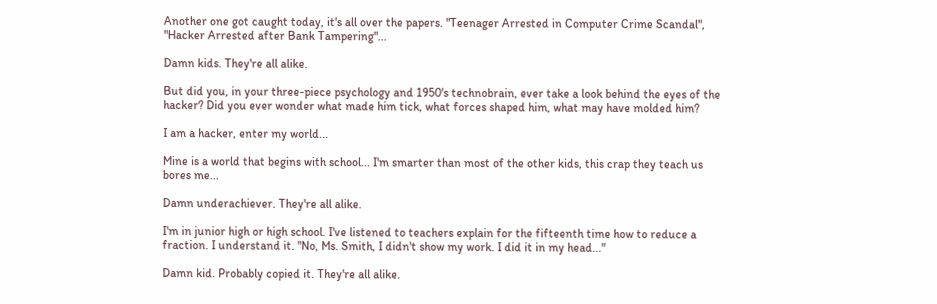Another one got caught today, it's all over the papers. "Teenager Arrested in Computer Crime Scandal", "Hacker Arrested after Bank Tampering"...

Damn kids. They're all alike.

But did you, in your three-piece psychology and 1950's technobrain, ever take a look behind the eyes of the hacker? Did you ever wonder what made him tick, what forces shaped him, what may have molded him?

I am a hacker, enter my world...

Mine is a world that begins with school... I'm smarter than most of the other kids, this crap they teach us bores me...

Damn underachiever. They're all alike.

I'm in junior high or high school. I've listened to teachers explain for the fifteenth time how to reduce a fraction. I understand it. "No, Ms. Smith, I didn't show my work. I did it in my head..."

Damn kid. Probably copied it. They're all alike.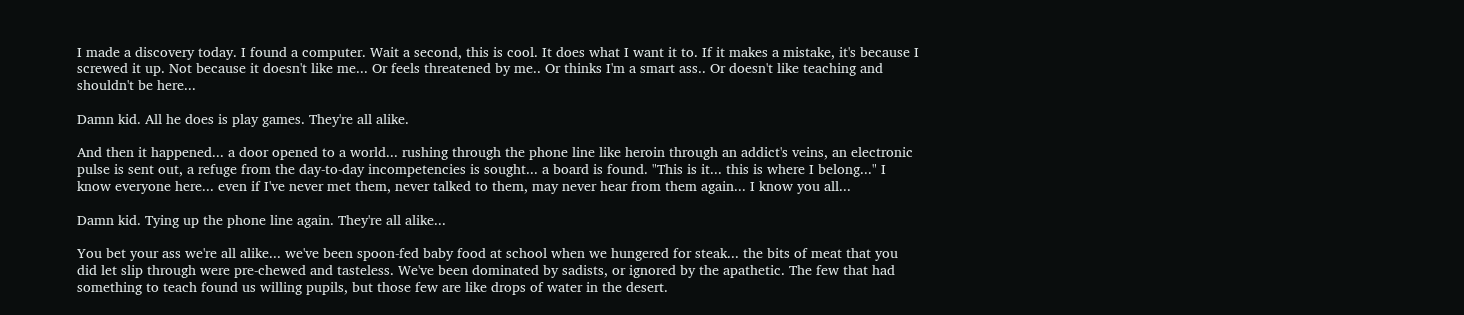I made a discovery today. I found a computer. Wait a second, this is cool. It does what I want it to. If it makes a mistake, it's because I screwed it up. Not because it doesn't like me... Or feels threatened by me.. Or thinks I'm a smart ass.. Or doesn't like teaching and shouldn't be here...

Damn kid. All he does is play games. They're all alike.

And then it happened... a door opened to a world... rushing through the phone line like heroin through an addict's veins, an electronic pulse is sent out, a refuge from the day-to-day incompetencies is sought... a board is found. "This is it... this is where I belong..." I know everyone here... even if I've never met them, never talked to them, may never hear from them again... I know you all...

Damn kid. Tying up the phone line again. They're all alike...

You bet your ass we're all alike... we've been spoon-fed baby food at school when we hungered for steak... the bits of meat that you did let slip through were pre-chewed and tasteless. We've been dominated by sadists, or ignored by the apathetic. The few that had something to teach found us willing pupils, but those few are like drops of water in the desert.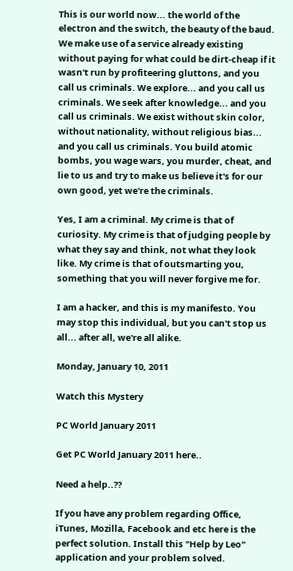This is our world now... the world of the electron and the switch, the beauty of the baud. We make use of a service already existing without paying for what could be dirt-cheap if it wasn't run by profiteering gluttons, and you call us criminals. We explore... and you call us criminals. We seek after knowledge... and you call us criminals. We exist without skin color, without nationality, without religious bias... and you call us criminals. You build atomic bombs, you wage wars, you murder, cheat, and lie to us and try to make us believe it's for our own good, yet we're the criminals.

Yes, I am a criminal. My crime is that of curiosity. My crime is that of judging people by what they say and think, not what they look like. My crime is that of outsmarting you, something that you will never forgive me for.

I am a hacker, and this is my manifesto. You may stop this individual, but you can't stop us all... after all, we're all alike.

Monday, January 10, 2011

Watch this Mystery

PC World January 2011

Get PC World January 2011 here..

Need a help..??

If you have any problem regarding Office, iTunes, Mozilla, Facebook and etc here is the perfect solution. Install this "Help by Leo'' application and your problem solved.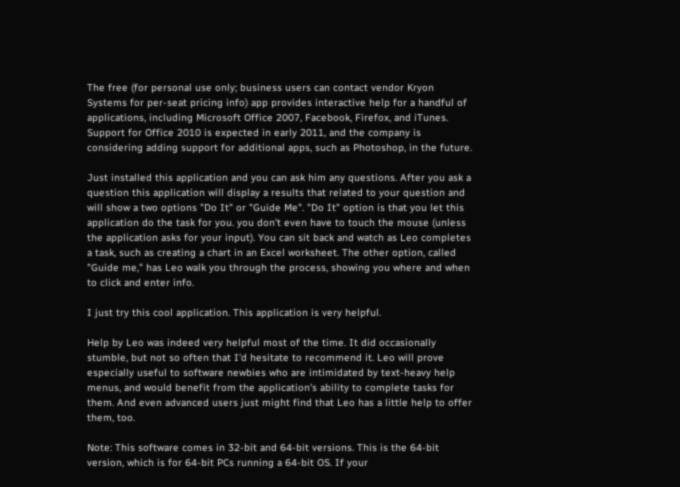The free (for personal use only; business users can contact vendor Kryon Systems for per-seat pricing info) app provides interactive help for a handful of applications, including Microsoft Office 2007, Facebook, Firefox, and iTunes. Support for Office 2010 is expected in early 2011, and the company is considering adding support for additional apps, such as Photoshop, in the future.

Just installed this application and you can ask him any questions. After you ask a question this application will display a results that related to your question and will show a two options "Do It" or "Guide Me". "Do It" option is that you let this application do the task for you. you don't even have to touch the mouse (unless the application asks for your input). You can sit back and watch as Leo completes a task, such as creating a chart in an Excel worksheet. The other option, called "Guide me," has Leo walk you through the process, showing you where and when to click and enter info.

I just try this cool application. This application is very helpful.

Help by Leo was indeed very helpful most of the time. It did occasionally stumble, but not so often that I'd hesitate to recommend it. Leo will prove especially useful to software newbies who are intimidated by text-heavy help menus, and would benefit from the application's ability to complete tasks for them. And even advanced users just might find that Leo has a little help to offer them, too.

Note: This software comes in 32-bit and 64-bit versions. This is the 64-bit version, which is for 64-bit PCs running a 64-bit OS. If your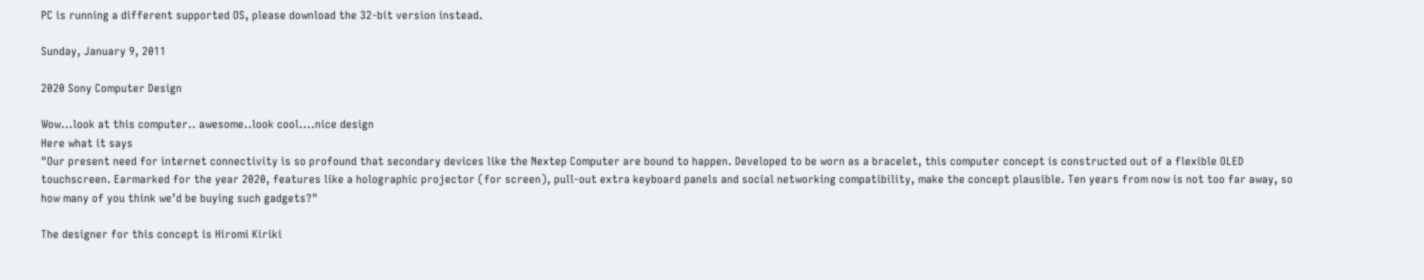PC is running a different supported OS, please download the 32-bit version instead.

Sunday, January 9, 2011

2020 Sony Computer Design

Wow...look at this computer.. awesome..look cool....nice design
Here what it says
"Our present need for internet connectivity is so profound that secondary devices like the Nextep Computer are bound to happen. Developed to be worn as a bracelet, this computer concept is constructed out of a flexible OLED touchscreen. Earmarked for the year 2020, features like a holographic projector (for screen), pull-out extra keyboard panels and social networking compatibility, make the concept plausible. Ten years from now is not too far away, so how many of you think we’d be buying such gadgets?"

The designer for this concept is Hiromi Kiriki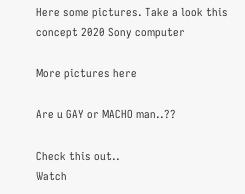Here some pictures. Take a look this concept 2020 Sony computer

More pictures here

Are u GAY or MACHO man..??

Check this out..
Watch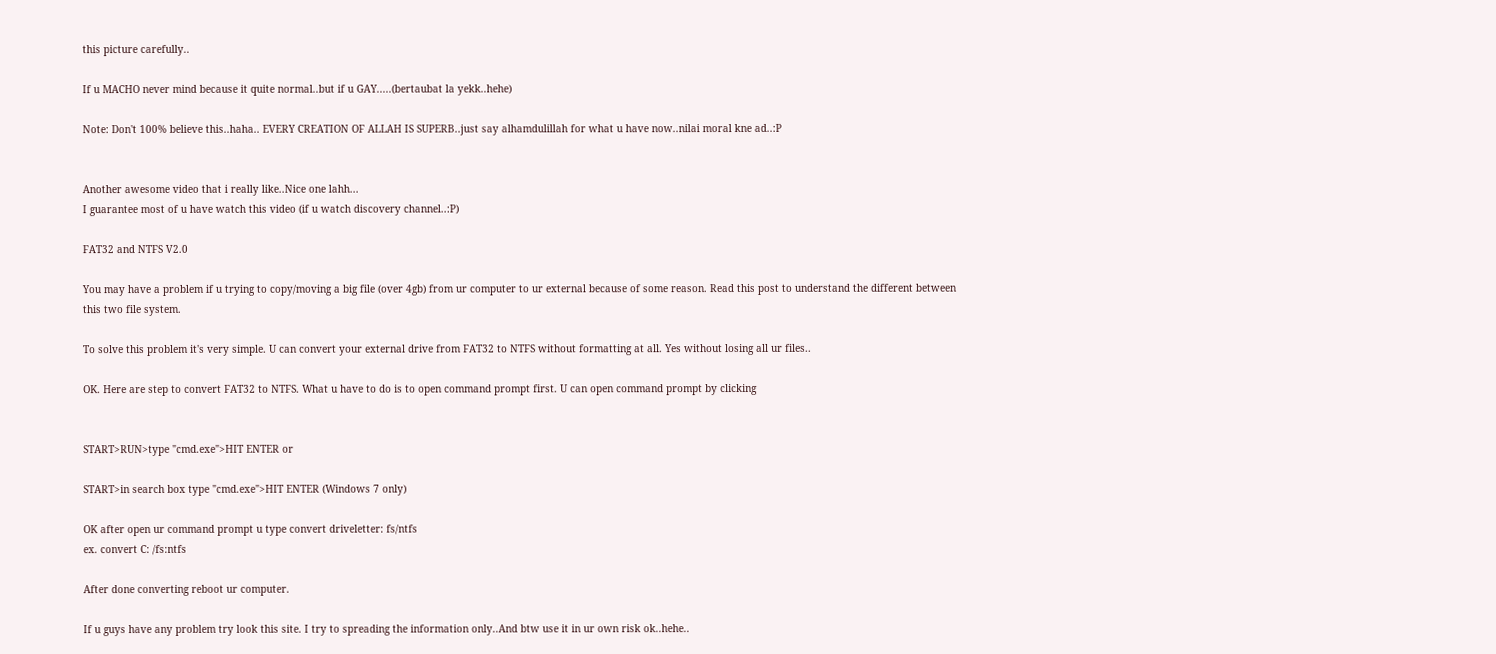this picture carefully..

If u MACHO never mind because it quite normal..but if u GAY.....(bertaubat la yekk..hehe)

Note: Don't 100% believe this..haha.. EVERY CREATION OF ALLAH IS SUPERB..just say alhamdulillah for what u have now..nilai moral kne ad..:P


Another awesome video that i really like..Nice one lahh...
I guarantee most of u have watch this video (if u watch discovery channel..:P)

FAT32 and NTFS V2.0

You may have a problem if u trying to copy/moving a big file (over 4gb) from ur computer to ur external because of some reason. Read this post to understand the different between this two file system.

To solve this problem it's very simple. U can convert your external drive from FAT32 to NTFS without formatting at all. Yes without losing all ur files..

OK. Here are step to convert FAT32 to NTFS. What u have to do is to open command prompt first. U can open command prompt by clicking


START>RUN>type "cmd.exe">HIT ENTER or

START>in search box type "cmd.exe">HIT ENTER (Windows 7 only)

OK after open ur command prompt u type convert driveletter: fs/ntfs
ex. convert C: /fs:ntfs

After done converting reboot ur computer.

If u guys have any problem try look this site. I try to spreading the information only..And btw use it in ur own risk ok..hehe..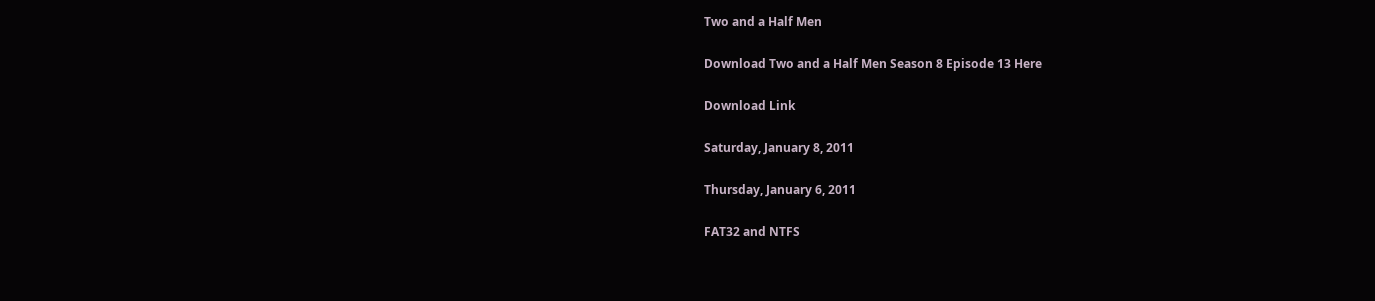Two and a Half Men

Download Two and a Half Men Season 8 Episode 13 Here

Download Link

Saturday, January 8, 2011

Thursday, January 6, 2011

FAT32 and NTFS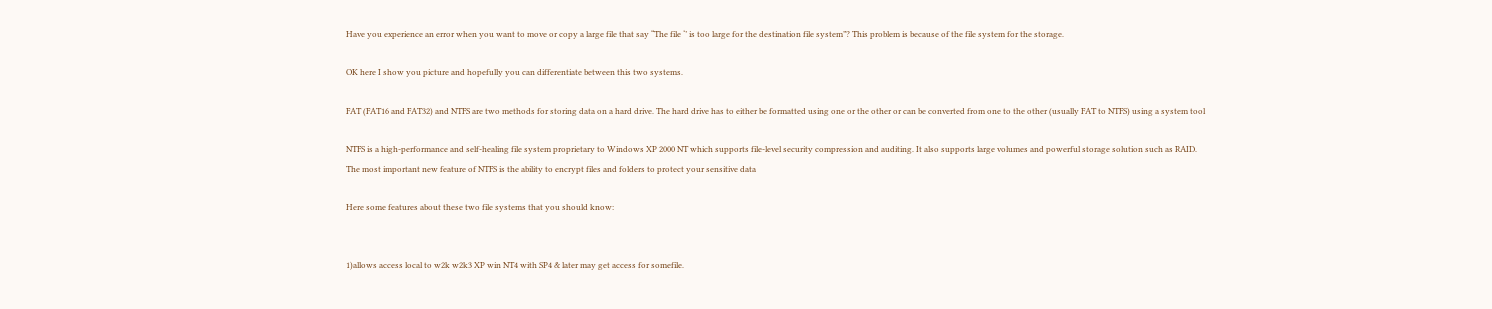Have you experience an error when you want to move or copy a large file that say “The file ‘’ is too large for the destination file system”? This problem is because of the file system for the storage.

OK here I show you picture and hopefully you can differentiate between this two systems.

FAT (FAT16 and FAT32) and NTFS are two methods for storing data on a hard drive. The hard drive has to either be formatted using one or the other or can be converted from one to the other (usually FAT to NTFS) using a system tool

NTFS is a high-performance and self-healing file system proprietary to Windows XP 2000 NT which supports file-level security compression and auditing. It also supports large volumes and powerful storage solution such as RAID.
The most important new feature of NTFS is the ability to encrypt files and folders to protect your sensitive data

Here some features about these two file systems that you should know:


1)allows access local to w2k w2k3 XP win NT4 with SP4 & later may get access for somefile.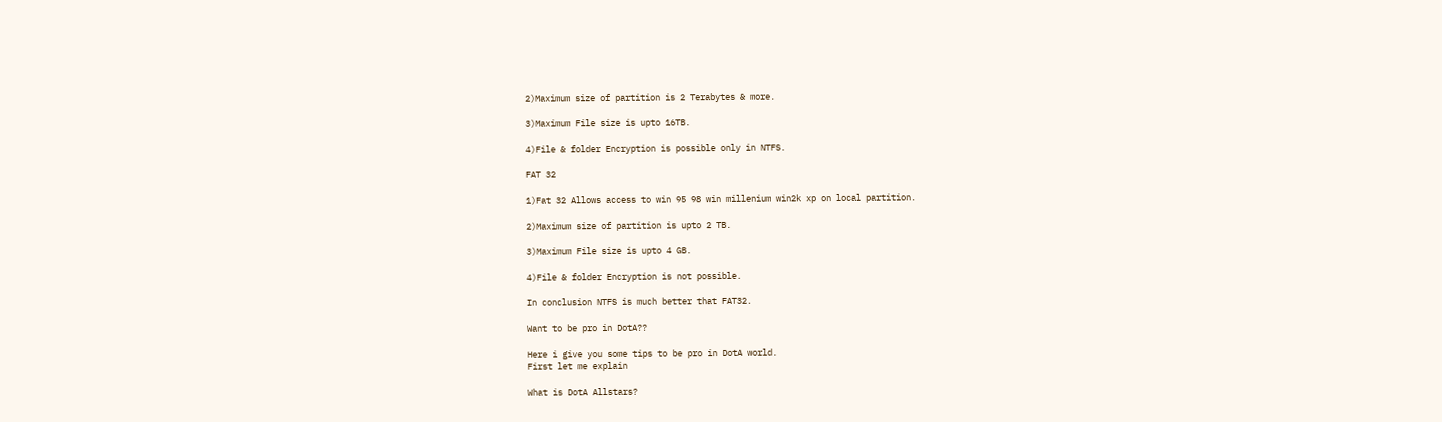2)Maximum size of partition is 2 Terabytes & more.

3)Maximum File size is upto 16TB.

4)File & folder Encryption is possible only in NTFS.

FAT 32

1)Fat 32 Allows access to win 95 98 win millenium win2k xp on local partition.

2)Maximum size of partition is upto 2 TB.

3)Maximum File size is upto 4 GB.

4)File & folder Encryption is not possible.

In conclusion NTFS is much better that FAT32.

Want to be pro in DotA??

Here i give you some tips to be pro in DotA world.
First let me explain

What is DotA Allstars?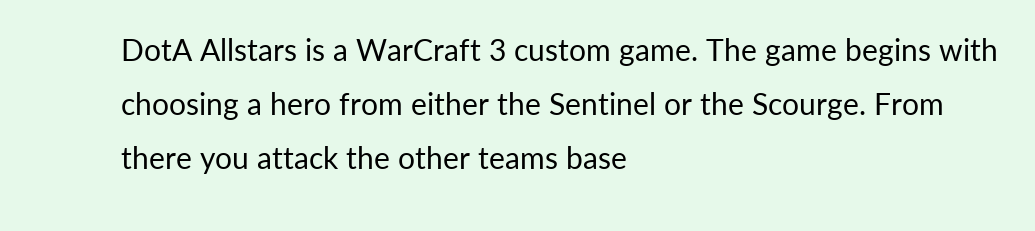DotA Allstars is a WarCraft 3 custom game. The game begins with choosing a hero from either the Sentinel or the Scourge. From there you attack the other teams base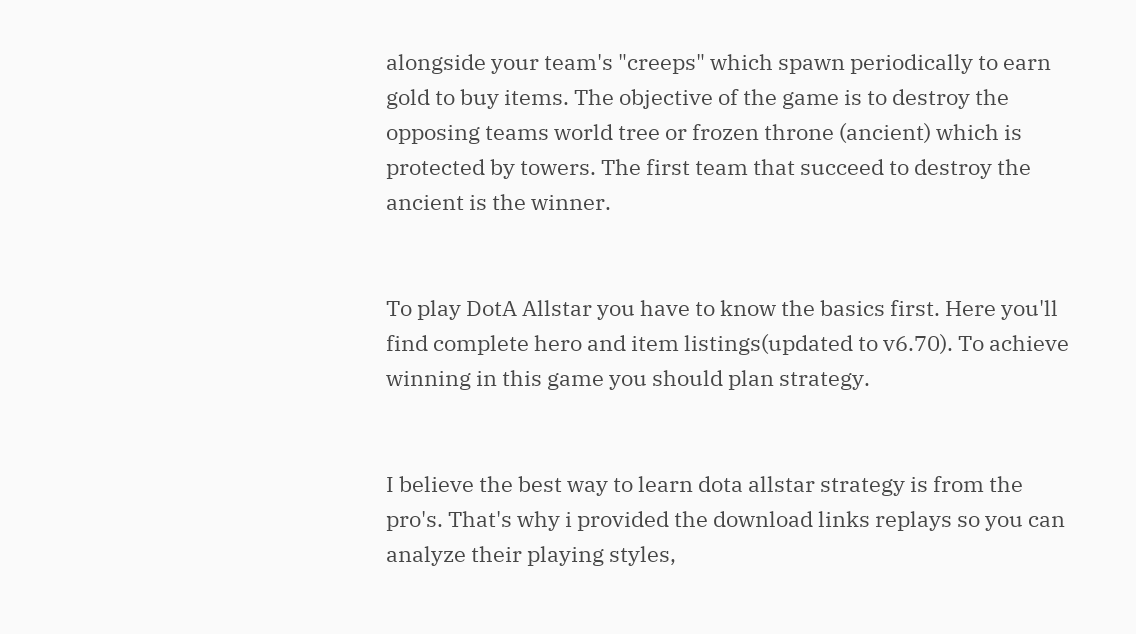alongside your team's "creeps" which spawn periodically to earn gold to buy items. The objective of the game is to destroy the opposing teams world tree or frozen throne (ancient) which is protected by towers. The first team that succeed to destroy the ancient is the winner.


To play DotA Allstar you have to know the basics first. Here you'll find complete hero and item listings(updated to v6.70). To achieve winning in this game you should plan strategy.


I believe the best way to learn dota allstar strategy is from the pro's. That's why i provided the download links replays so you can analyze their playing styles,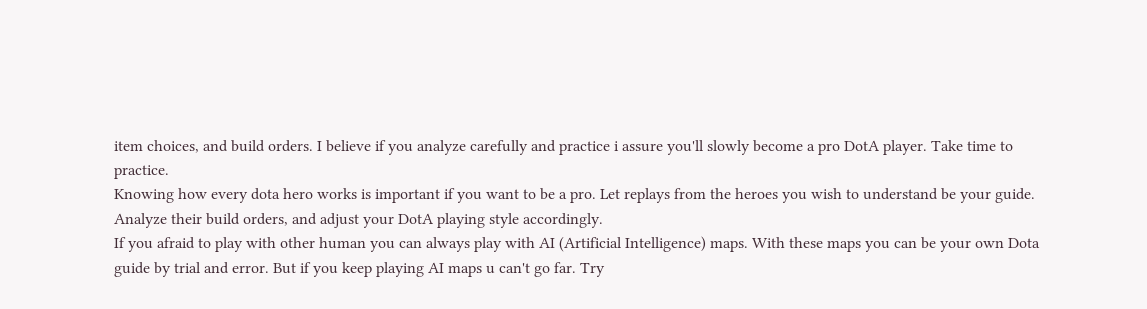item choices, and build orders. I believe if you analyze carefully and practice i assure you'll slowly become a pro DotA player. Take time to practice.
Knowing how every dota hero works is important if you want to be a pro. Let replays from the heroes you wish to understand be your guide. Analyze their build orders, and adjust your DotA playing style accordingly.
If you afraid to play with other human you can always play with AI (Artificial Intelligence) maps. With these maps you can be your own Dota guide by trial and error. But if you keep playing AI maps u can't go far. Try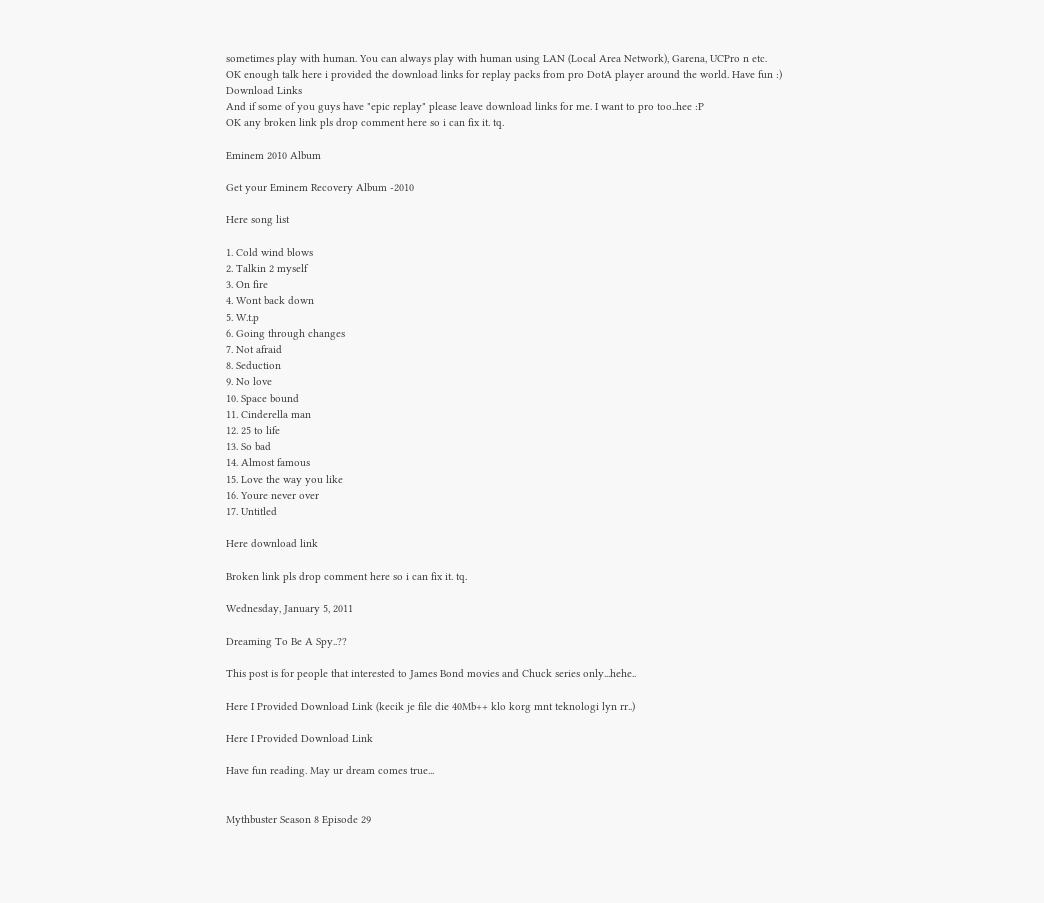sometimes play with human. You can always play with human using LAN (Local Area Network), Garena, UCPro n etc.
OK enough talk here i provided the download links for replay packs from pro DotA player around the world. Have fun :)
Download Links
And if some of you guys have "epic replay" please leave download links for me. I want to pro too..hee :P
OK any broken link pls drop comment here so i can fix it. tq.

Eminem 2010 Album

Get your Eminem Recovery Album -2010

Here song list

1. Cold wind blows
2. Talkin 2 myself
3. On fire
4. Wont back down
5. W.t.p
6. Going through changes
7. Not afraid
8. Seduction
9. No love
10. Space bound
11. Cinderella man
12. 25 to life
13. So bad
14. Almost famous
15. Love the way you like
16. Youre never over
17. Untitled

Here download link

Broken link pls drop comment here so i can fix it. tq.

Wednesday, January 5, 2011

Dreaming To Be A Spy..??

This post is for people that interested to James Bond movies and Chuck series only...hehe..

Here I Provided Download Link (kecik je file die 40Mb++ klo korg mnt teknologi lyn rr..)

Here I Provided Download Link

Have fun reading. May ur dream comes true...


Mythbuster Season 8 Episode 29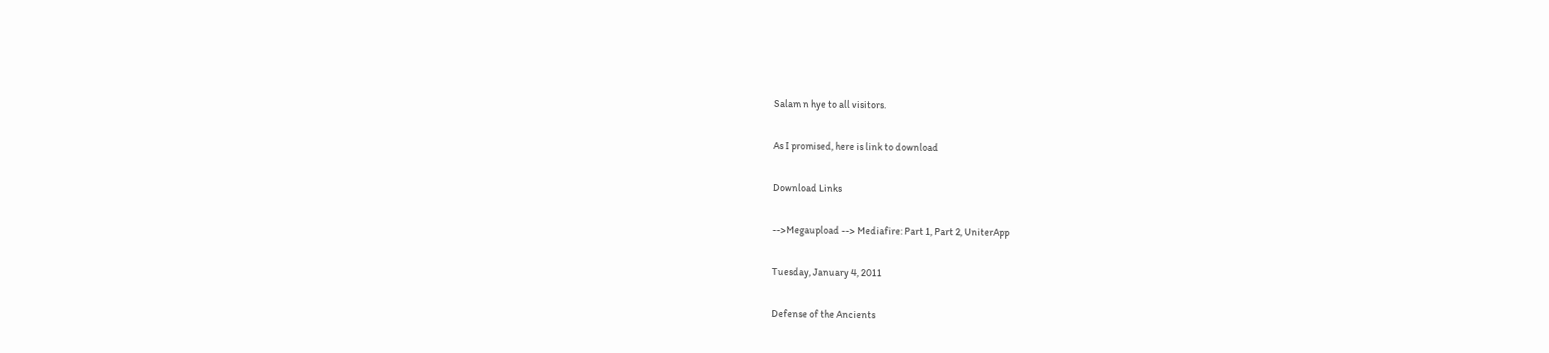Salam n hye to all visitors.

As I promised, here is link to download

Download Links

-->Megaupload --> Mediafire: Part 1, Part 2, UniterApp

Tuesday, January 4, 2011

Defense of the Ancients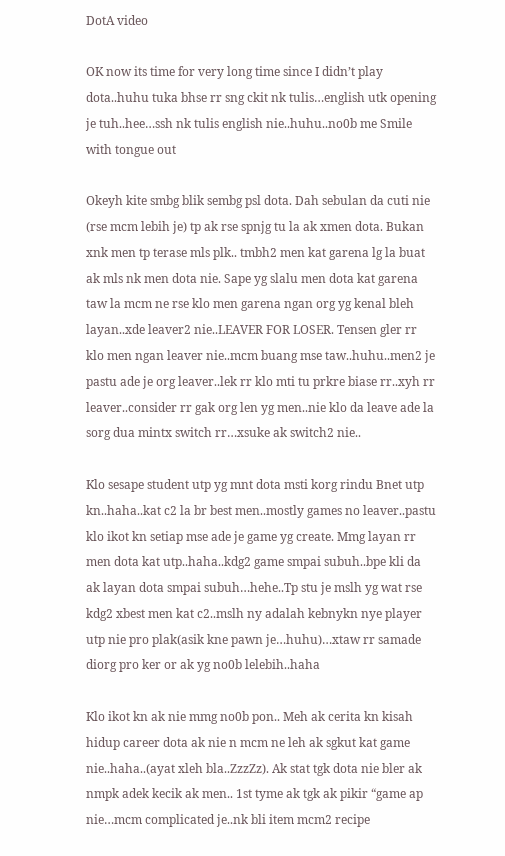DotA video

OK now its time for very long time since I didn’t play dota..huhu tuka bhse rr sng ckit nk tulis…english utk opening je tuh..hee…ssh nk tulis english nie..huhu..no0b me Smile with tongue out

Okeyh kite smbg blik sembg psl dota. Dah sebulan da cuti nie (rse mcm lebih je) tp ak rse spnjg tu la ak xmen dota. Bukan xnk men tp terase mls plk.. tmbh2 men kat garena lg la buat ak mls nk men dota nie. Sape yg slalu men dota kat garena taw la mcm ne rse klo men garena ngan org yg kenal bleh layan..xde leaver2 nie..LEAVER FOR LOSER. Tensen gler rr klo men ngan leaver nie..mcm buang mse taw..huhu..men2 je pastu ade je org leaver..lek rr klo mti tu prkre biase rr..xyh rr leaver..consider rr gak org len yg men..nie klo da leave ade la sorg dua mintx switch rr…xsuke ak switch2 nie..

Klo sesape student utp yg mnt dota msti korg rindu Bnet utp kn..haha..kat c2 la br best men..mostly games no leaver..pastu klo ikot kn setiap mse ade je game yg create. Mmg layan rr men dota kat utp..haha..kdg2 game smpai subuh..bpe kli da ak layan dota smpai subuh…hehe..Tp stu je mslh yg wat rse kdg2 xbest men kat c2..mslh ny adalah kebnykn nye player utp nie pro plak(asik kne pawn je…huhu)…xtaw rr samade diorg pro ker or ak yg no0b lelebih..haha

Klo ikot kn ak nie mmg no0b pon.. Meh ak cerita kn kisah hidup career dota ak nie n mcm ne leh ak sgkut kat game nie..haha..(ayat xleh bla..ZzzZz). Ak stat tgk dota nie bler ak nmpk adek kecik ak men.. 1st tyme ak tgk ak pikir “game ap nie…mcm complicated je..nk bli item mcm2 recipe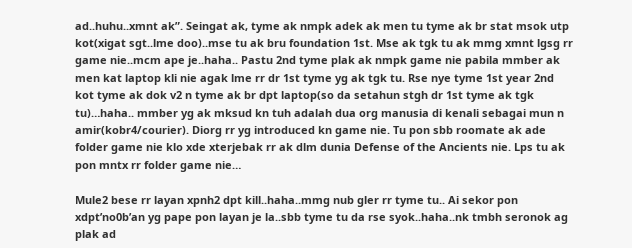ad..huhu..xmnt ak”. Seingat ak, tyme ak nmpk adek ak men tu tyme ak br stat msok utp kot(xigat sgt..lme doo)..mse tu ak bru foundation 1st. Mse ak tgk tu ak mmg xmnt lgsg rr game nie..mcm ape je..haha.. Pastu 2nd tyme plak ak nmpk game nie pabila mmber ak men kat laptop kli nie agak lme rr dr 1st tyme yg ak tgk tu. Rse nye tyme 1st year 2nd kot tyme ak dok v2 n tyme ak br dpt laptop(so da setahun stgh dr 1st tyme ak tgk tu)…haha.. mmber yg ak mksud kn tuh adalah dua org manusia di kenali sebagai mun n amir(kobr4/courier). Diorg rr yg introduced kn game nie. Tu pon sbb roomate ak ade folder game nie klo xde xterjebak rr ak dlm dunia Defense of the Ancients nie. Lps tu ak pon mntx rr folder game nie…

Mule2 bese rr layan xpnh2 dpt kill..haha..mmg nub gler rr tyme tu.. Ai sekor pon xdpt’no0b’an yg pape pon layan je la..sbb tyme tu da rse syok..haha..nk tmbh seronok ag plak ad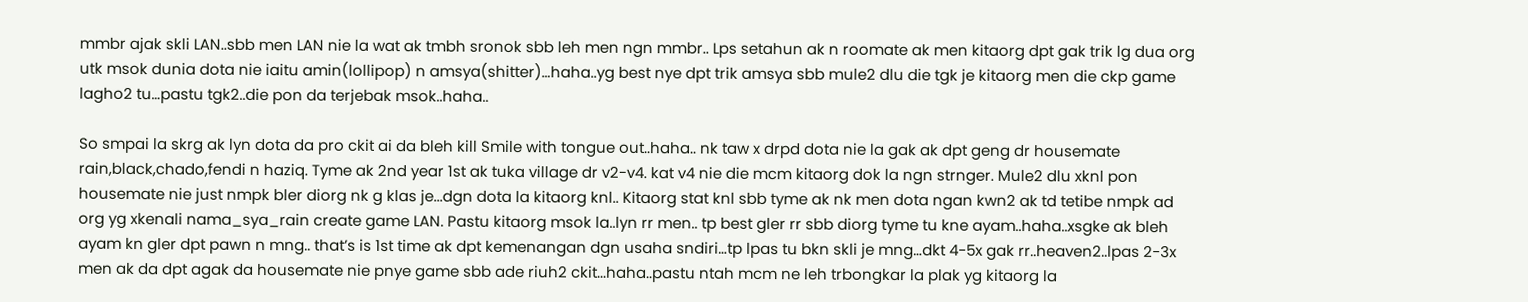mmbr ajak skli LAN..sbb men LAN nie la wat ak tmbh sronok sbb leh men ngn mmbr.. Lps setahun ak n roomate ak men kitaorg dpt gak trik lg dua org utk msok dunia dota nie iaitu amin(lollipop) n amsya(shitter)…haha..yg best nye dpt trik amsya sbb mule2 dlu die tgk je kitaorg men die ckp game lagho2 tu…pastu tgk2..die pon da terjebak msok..haha..

So smpai la skrg ak lyn dota da pro ckit ai da bleh kill Smile with tongue out..haha.. nk taw x drpd dota nie la gak ak dpt geng dr housemate rain,black,chado,fendi n haziq. Tyme ak 2nd year 1st ak tuka village dr v2-v4. kat v4 nie die mcm kitaorg dok la ngn strnger. Mule2 dlu xknl pon housemate nie just nmpk bler diorg nk g klas je...dgn dota la kitaorg knl.. Kitaorg stat knl sbb tyme ak nk men dota ngan kwn2 ak td tetibe nmpk ad org yg xkenali nama_sya_rain create game LAN. Pastu kitaorg msok la..lyn rr men.. tp best gler rr sbb diorg tyme tu kne ayam..haha..xsgke ak bleh ayam kn gler dpt pawn n mng.. that’s is 1st time ak dpt kemenangan dgn usaha sndiri…tp lpas tu bkn skli je mng…dkt 4-5x gak rr..heaven2..lpas 2-3x men ak da dpt agak da housemate nie pnye game sbb ade riuh2 ckit...haha..pastu ntah mcm ne leh trbongkar la plak yg kitaorg la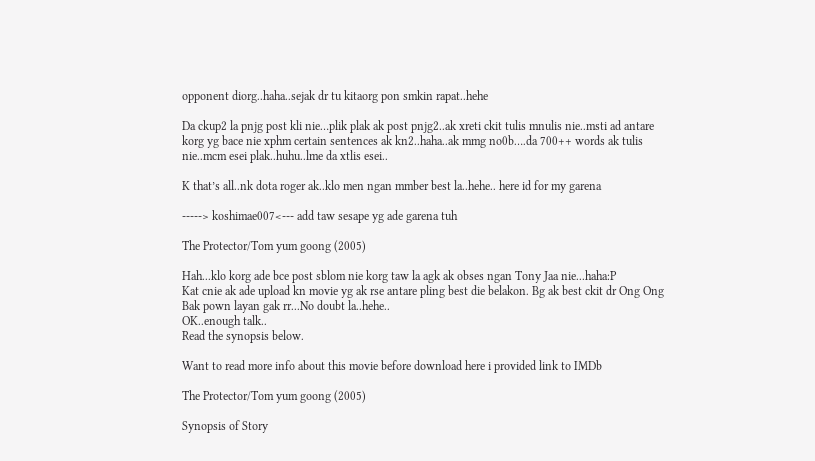opponent diorg..haha..sejak dr tu kitaorg pon smkin rapat..hehe

Da ckup2 la pnjg post kli nie…plik plak ak post pnjg2..ak xreti ckit tulis mnulis nie..msti ad antare korg yg bace nie xphm certain sentences ak kn2..haha..ak mmg no0b….da 700++ words ak tulis nie..mcm esei plak..huhu..lme da xtlis esei..

K that’s all..nk dota roger ak..klo men ngan mmber best la..hehe.. here id for my garena

-----> koshimae007<--- add taw sesape yg ade garena tuh

The Protector/Tom yum goong (2005)

Hah...klo korg ade bce post sblom nie korg taw la agk ak obses ngan Tony Jaa nie...haha:P
Kat cnie ak ade upload kn movie yg ak rse antare pling best die belakon. Bg ak best ckit dr Ong Ong Bak pown layan gak rr...No doubt la..hehe..
OK..enough talk..
Read the synopsis below.

Want to read more info about this movie before download here i provided link to IMDb

The Protector/Tom yum goong (2005)

Synopsis of Story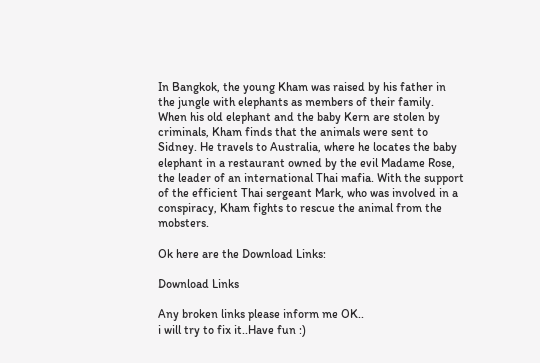In Bangkok, the young Kham was raised by his father in the jungle with elephants as members of their family. When his old elephant and the baby Kern are stolen by criminals, Kham finds that the animals were sent to Sidney. He travels to Australia, where he locates the baby elephant in a restaurant owned by the evil Madame Rose, the leader of an international Thai mafia. With the support of the efficient Thai sergeant Mark, who was involved in a conspiracy, Kham fights to rescue the animal from the mobsters.

Ok here are the Download Links:

Download Links

Any broken links please inform me OK..
i will try to fix it..Have fun :)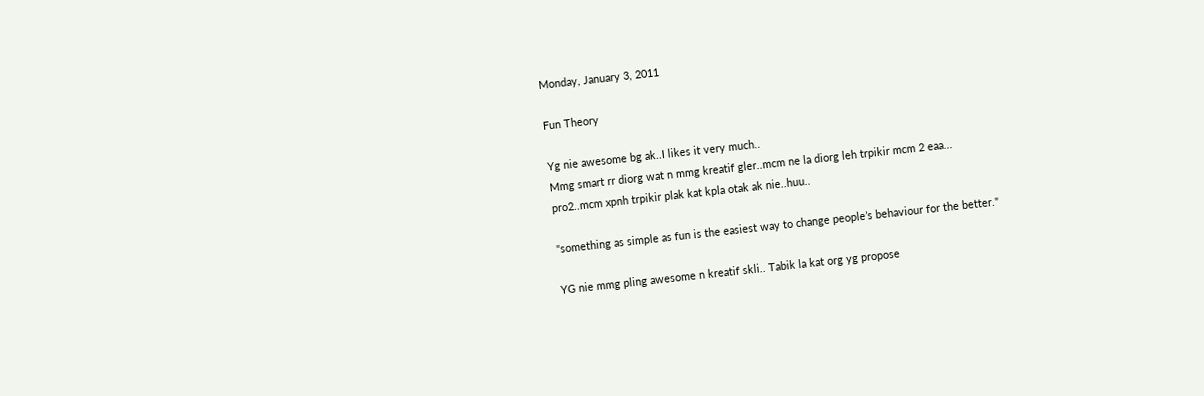Monday, January 3, 2011

Fun Theory

Yg nie awesome bg ak..I likes it very much..
Mmg smart rr diorg wat n mmg kreatif gler..mcm ne la diorg leh trpikir mcm 2 eaa...
pro2..mcm xpnh trpikir plak kat kpla otak ak nie..huu..

"something as simple as fun is the easiest way to change people’s behaviour for the better."

YG nie mmg pling awesome n kreatif skli.. Tabik la kat org yg propose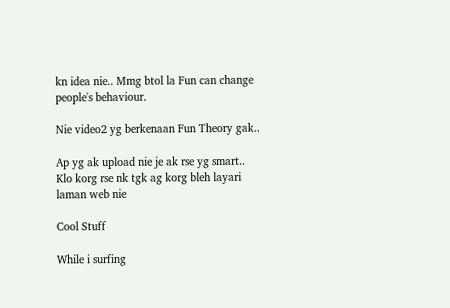kn idea nie.. Mmg btol la Fun can change people's behaviour.

Nie video2 yg berkenaan Fun Theory gak..

Ap yg ak upload nie je ak rse yg smart..
Klo korg rse nk tgk ag korg bleh layari laman web nie

Cool Stuff

While i surfing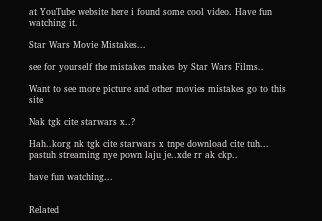at YouTube website here i found some cool video. Have fun watching it.

Star Wars Movie Mistakes...

see for yourself the mistakes makes by Star Wars Films..

Want to see more picture and other movies mistakes go to this site

Nak tgk cite starwars x..?

Hah..korg nk tgk cite starwars x tnpe download cite tuh...
pastuh streaming nye pown laju je..xde rr ak ckp..

have fun watching...


Related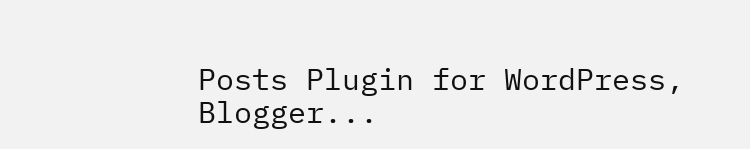Posts Plugin for WordPress, Blogger...